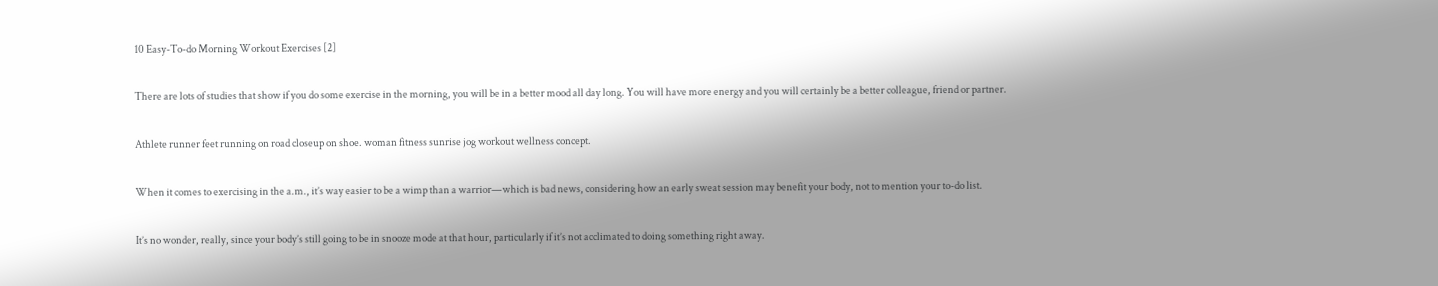10 Easy-To-do Morning Workout Exercises [2]

There are lots of studies that show if you do some exercise in the morning, you will be in a better mood all day long. You will have more energy and you will certainly be a better colleague, friend or partner.

Athlete runner feet running on road closeup on shoe. woman fitness sunrise jog workout wellness concept.

When it comes to exercising in the a.m., it’s way easier to be a wimp than a warrior—which is bad news, considering how an early sweat session may benefit your body, not to mention your to-do list.

It’s no wonder, really, since your body’s still going to be in snooze mode at that hour, particularly if it’s not acclimated to doing something right away.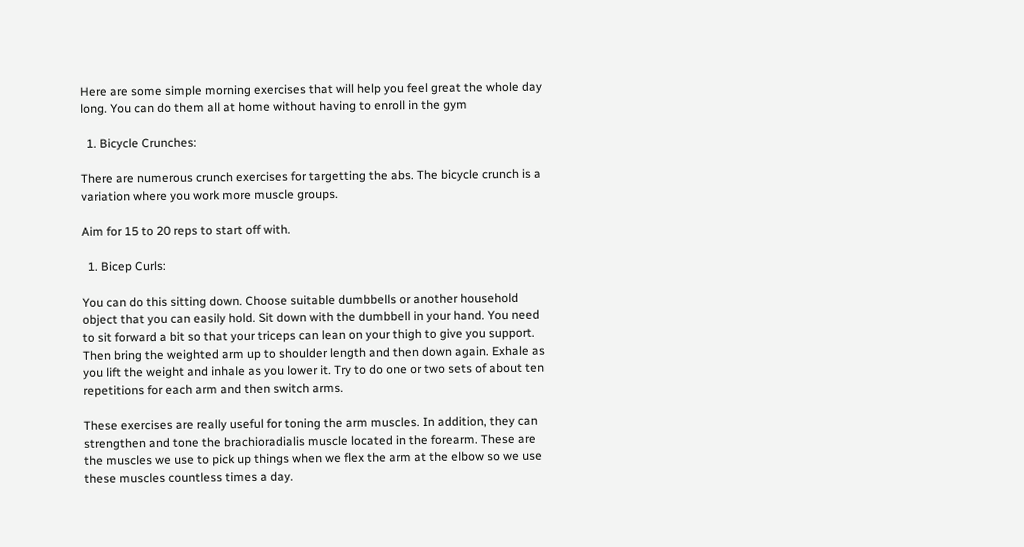Here are some simple morning exercises that will help you feel great the whole day long. You can do them all at home without having to enroll in the gym

  1. Bicycle Crunches:

There are numerous crunch exercises for targetting the abs. The bicycle crunch is a variation where you work more muscle groups.

Aim for 15 to 20 reps to start off with.

  1. Bicep Curls:

You can do this sitting down. Choose suitable dumbbells or another household object that you can easily hold. Sit down with the dumbbell in your hand. You need to sit forward a bit so that your triceps can lean on your thigh to give you support. Then bring the weighted arm up to shoulder length and then down again. Exhale as you lift the weight and inhale as you lower it. Try to do one or two sets of about ten repetitions for each arm and then switch arms.

These exercises are really useful for toning the arm muscles. In addition, they can strengthen and tone the brachioradialis muscle located in the forearm. These are the muscles we use to pick up things when we flex the arm at the elbow so we use these muscles countless times a day.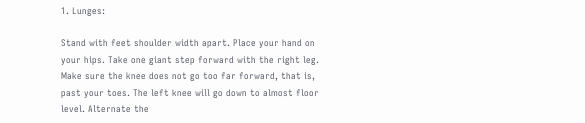1. Lunges:

Stand with feet shoulder width apart. Place your hand on your hips. Take one giant step forward with the right leg. Make sure the knee does not go too far forward, that is, past your toes. The left knee will go down to almost floor level. Alternate the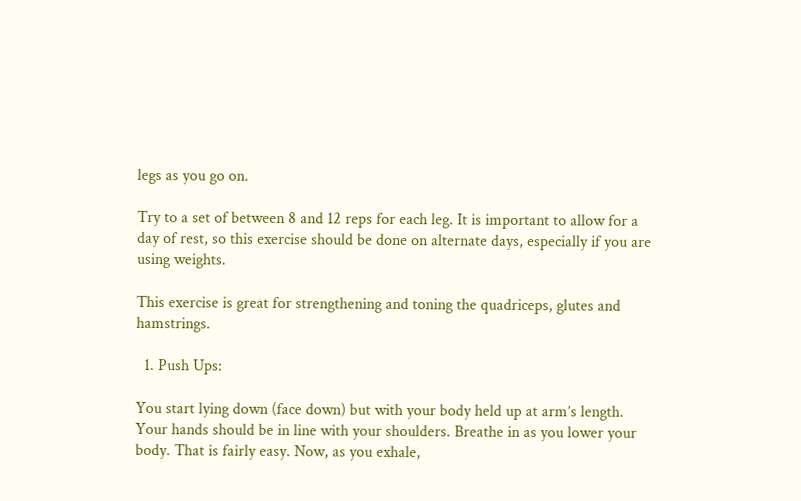legs as you go on.

Try to a set of between 8 and 12 reps for each leg. It is important to allow for a day of rest, so this exercise should be done on alternate days, especially if you are using weights.

This exercise is great for strengthening and toning the quadriceps, glutes and hamstrings.

  1. Push Ups:

You start lying down (face down) but with your body held up at arm’s length. Your hands should be in line with your shoulders. Breathe in as you lower your body. That is fairly easy. Now, as you exhale,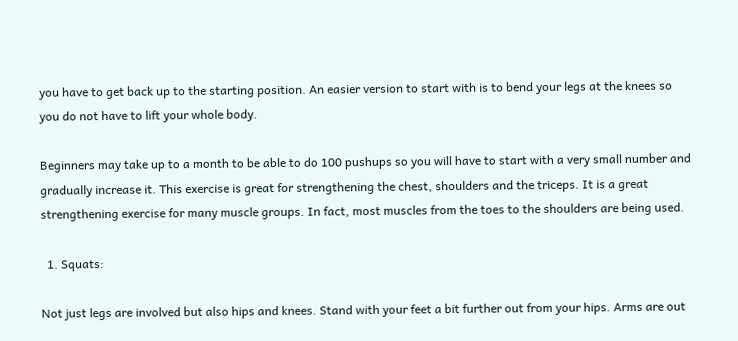you have to get back up to the starting position. An easier version to start with is to bend your legs at the knees so you do not have to lift your whole body.

Beginners may take up to a month to be able to do 100 pushups so you will have to start with a very small number and gradually increase it. This exercise is great for strengthening the chest, shoulders and the triceps. It is a great strengthening exercise for many muscle groups. In fact, most muscles from the toes to the shoulders are being used.

  1. Squats:

Not just legs are involved but also hips and knees. Stand with your feet a bit further out from your hips. Arms are out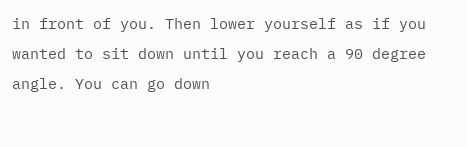in front of you. Then lower yourself as if you wanted to sit down until you reach a 90 degree angle. You can go down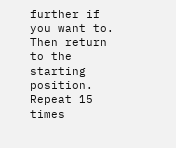further if you want to. Then return to the starting position. Repeat 15 times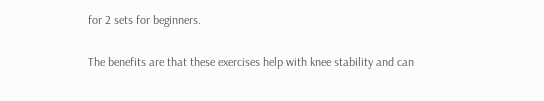for 2 sets for beginners.

The benefits are that these exercises help with knee stability and can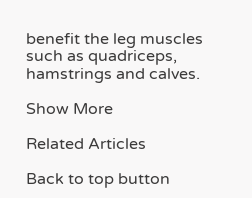benefit the leg muscles such as quadriceps, hamstrings and calves.

Show More

Related Articles

Back to top button